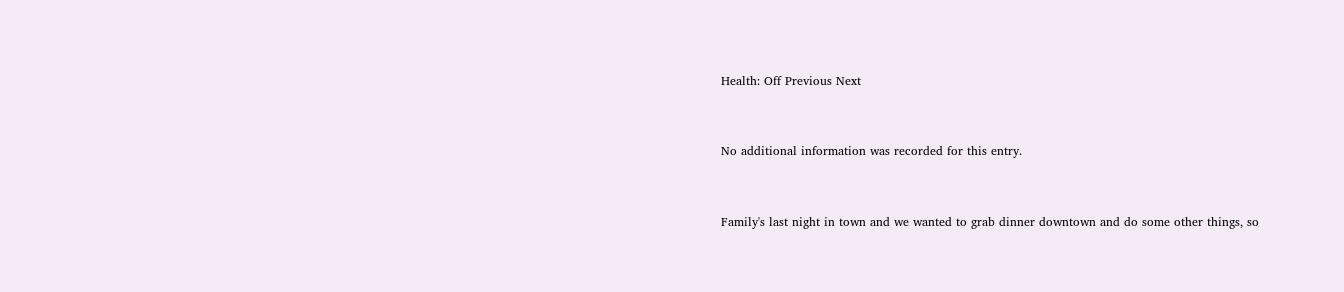Health: Off Previous Next


No additional information was recorded for this entry.


Family's last night in town and we wanted to grab dinner downtown and do some other things, so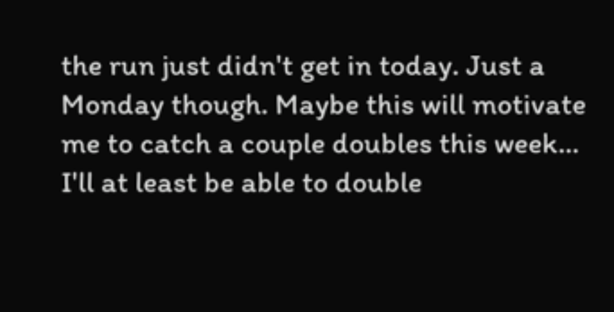the run just didn't get in today. Just a Monday though. Maybe this will motivate me to catch a couple doubles this week... I'll at least be able to double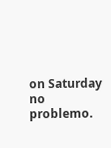on Saturday no problemo.